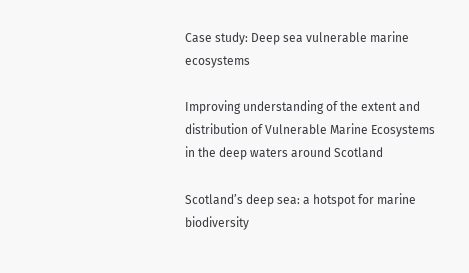Case study: Deep sea vulnerable marine ecosystems

Improving understanding of the extent and distribution of Vulnerable Marine Ecosystems in the deep waters around Scotland

Scotland’s deep sea: a hotspot for marine biodiversity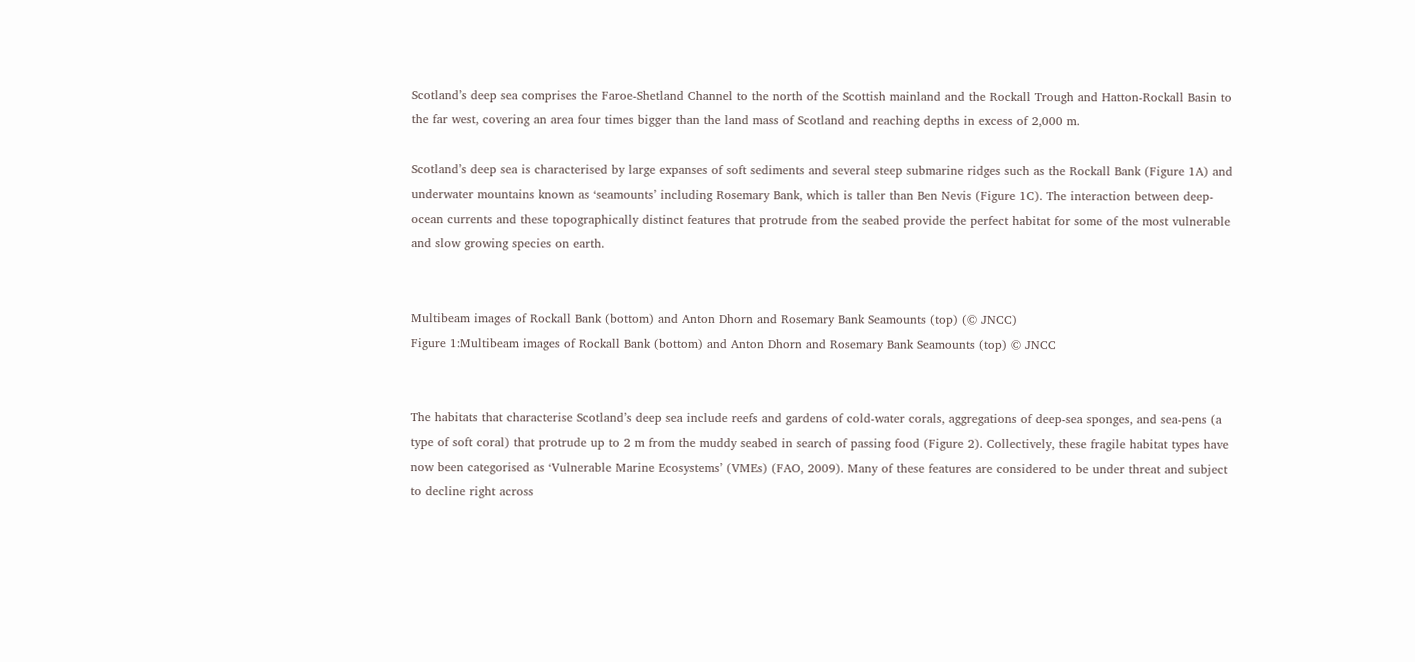Scotland’s deep sea comprises the Faroe-Shetland Channel to the north of the Scottish mainland and the Rockall Trough and Hatton-Rockall Basin to the far west, covering an area four times bigger than the land mass of Scotland and reaching depths in excess of 2,000 m.

Scotland’s deep sea is characterised by large expanses of soft sediments and several steep submarine ridges such as the Rockall Bank (Figure 1A) and underwater mountains known as ‘seamounts’ including Rosemary Bank, which is taller than Ben Nevis (Figure 1C). The interaction between deep-ocean currents and these topographically distinct features that protrude from the seabed provide the perfect habitat for some of the most vulnerable and slow growing species on earth.


Multibeam images of Rockall Bank (bottom) and Anton Dhorn and Rosemary Bank Seamounts (top) (© JNCC)
Figure 1:Multibeam images of Rockall Bank (bottom) and Anton Dhorn and Rosemary Bank Seamounts (top) © JNCC


The habitats that characterise Scotland’s deep sea include reefs and gardens of cold-water corals, aggregations of deep-sea sponges, and sea-pens (a type of soft coral) that protrude up to 2 m from the muddy seabed in search of passing food (Figure 2). Collectively, these fragile habitat types have now been categorised as ‘Vulnerable Marine Ecosystems’ (VMEs) (FAO, 2009). Many of these features are considered to be under threat and subject to decline right across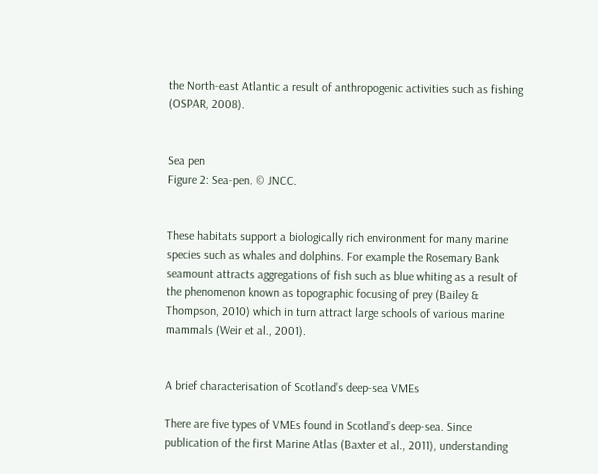the North-east Atlantic a result of anthropogenic activities such as fishing (OSPAR, 2008).


Sea pen
Figure 2: Sea-pen. © JNCC.


These habitats support a biologically rich environment for many marine species such as whales and dolphins. For example the Rosemary Bank seamount attracts aggregations of fish such as blue whiting as a result of the phenomenon known as topographic focusing of prey (Bailey & Thompson, 2010) which in turn attract large schools of various marine mammals (Weir et al., 2001).


A brief characterisation of Scotland’s deep-sea VMEs

There are five types of VMEs found in Scotland’s deep-sea. Since publication of the first Marine Atlas (Baxter et al., 2011), understanding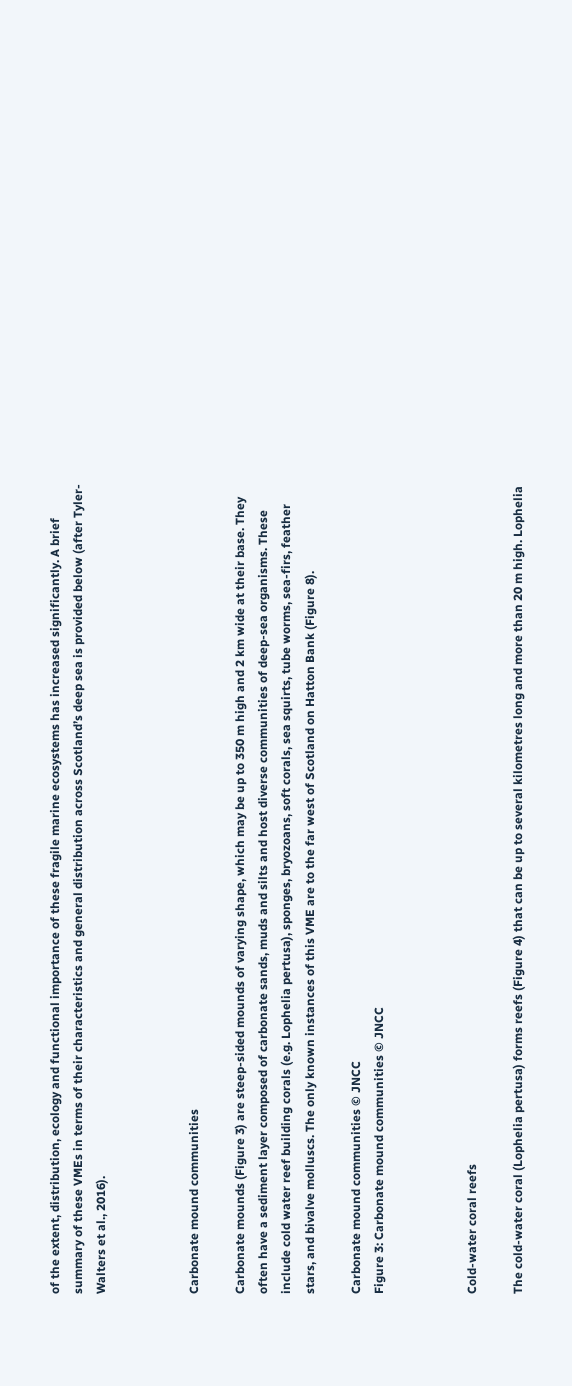of the extent, distribution, ecology and functional importance of these fragile marine ecosystems has increased significantly. A brief summary of these VMEs in terms of their characteristics and general distribution across Scotland’s deep sea is provided below (after Tyler-Walters et al., 2016).



Carbonate mound communities

Carbonate mounds (Figure 3) are steep-sided mounds of varying shape, which may be up to 350 m high and 2 km wide at their base. They often have a sediment layer composed of carbonate sands, muds and silts and host diverse communities of deep-sea organisms. These include cold water reef building corals (e.g. Lophelia pertusa), sponges, bryozoans, soft corals, sea squirts, tube worms, sea-firs, feather stars, and bivalve molluscs. The only known instances of this VME are to the far west of Scotland on Hatton Bank (Figure 8).

Carbonate mound communities © JNCC
Figure 3: Carbonate mound communities © JNCC



Cold-water coral reefs

The cold-water coral (Lophelia pertusa) forms reefs (Figure 4) that can be up to several kilometres long and more than 20 m high. Lophelia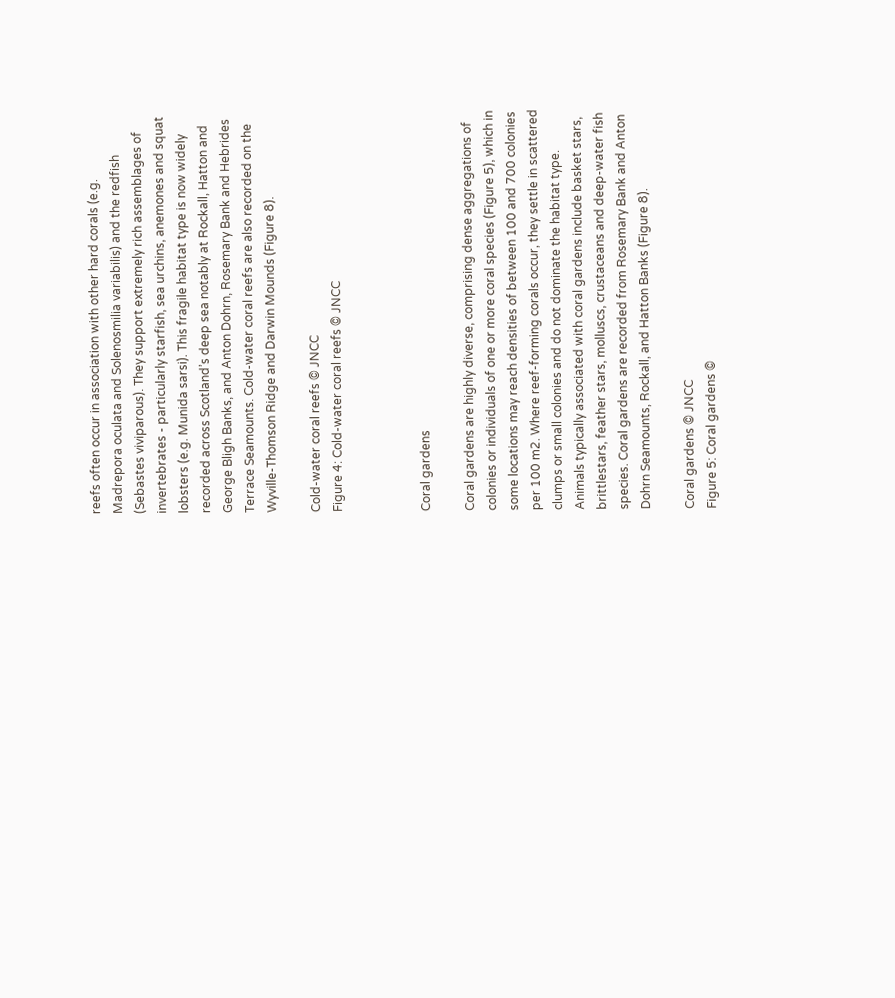reefs often occur in association with other hard corals (e.g. Madrepora oculata and Solenosmilia variabilis) and the redfish (Sebastes viviparous). They support extremely rich assemblages of invertebrates - particularly starfish, sea urchins, anemones and squat lobsters (e.g. Munida sarsi). This fragile habitat type is now widely recorded across Scotland’s deep sea notably at Rockall, Hatton and George Bligh Banks, and Anton Dohrn, Rosemary Bank and Hebrides Terrace Seamounts. Cold-water coral reefs are also recorded on the Wyville-Thomson Ridge and Darwin Mounds (Figure 8).

Cold-water coral reefs © JNCC
Figure 4: Cold-water coral reefs © JNCC



Coral gardens

Coral gardens are highly diverse, comprising dense aggregations of colonies or individuals of one or more coral species (Figure 5), which in some locations may reach densities of between 100 and 700 colonies per 100 m2. Where reef-forming corals occur, they settle in scattered clumps or small colonies and do not dominate the habitat type. Animals typically associated with coral gardens include basket stars, brittlestars, feather stars, molluscs, crustaceans and deep-water fish species. Coral gardens are recorded from Rosemary Bank and Anton Dohrn Seamounts, Rockall, and Hatton Banks (Figure 8).

Coral gardens © JNCC
Figure 5: Coral gardens ©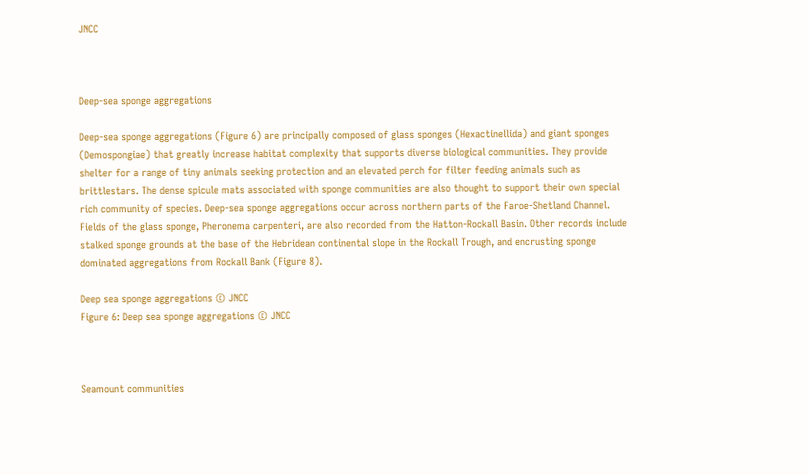JNCC



Deep-sea sponge aggregations

Deep-sea sponge aggregations (Figure 6) are principally composed of glass sponges (Hexactinellida) and giant sponges (Demospongiae) that greatly increase habitat complexity that supports diverse biological communities. They provide shelter for a range of tiny animals seeking protection and an elevated perch for filter feeding animals such as brittlestars. The dense spicule mats associated with sponge communities are also thought to support their own special rich community of species. Deep-sea sponge aggregations occur across northern parts of the Faroe-Shetland Channel. Fields of the glass sponge, Pheronema carpenteri, are also recorded from the Hatton-Rockall Basin. Other records include stalked sponge grounds at the base of the Hebridean continental slope in the Rockall Trough, and encrusting sponge dominated aggregations from Rockall Bank (Figure 8).

Deep sea sponge aggregations © JNCC
Figure 6: Deep sea sponge aggregations © JNCC



Seamount communities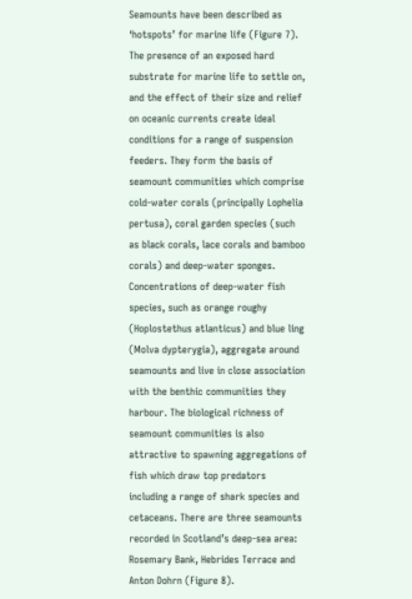Seamounts have been described as ‘hotspots’ for marine life (Figure 7). The presence of an exposed hard substrate for marine life to settle on, and the effect of their size and relief on oceanic currents create ideal conditions for a range of suspension feeders. They form the basis of seamount communities which comprise cold-water corals (principally Lophelia pertusa), coral garden species (such as black corals, lace corals and bamboo corals) and deep-water sponges. Concentrations of deep-water fish species, such as orange roughy (Hoplostethus atlanticus) and blue ling (Molva dypterygia), aggregate around seamounts and live in close association with the benthic communities they harbour. The biological richness of seamount communities is also attractive to spawning aggregations of fish which draw top predators including a range of shark species and cetaceans. There are three seamounts recorded in Scotland’s deep-sea area: Rosemary Bank, Hebrides Terrace and Anton Dohrn (Figure 8).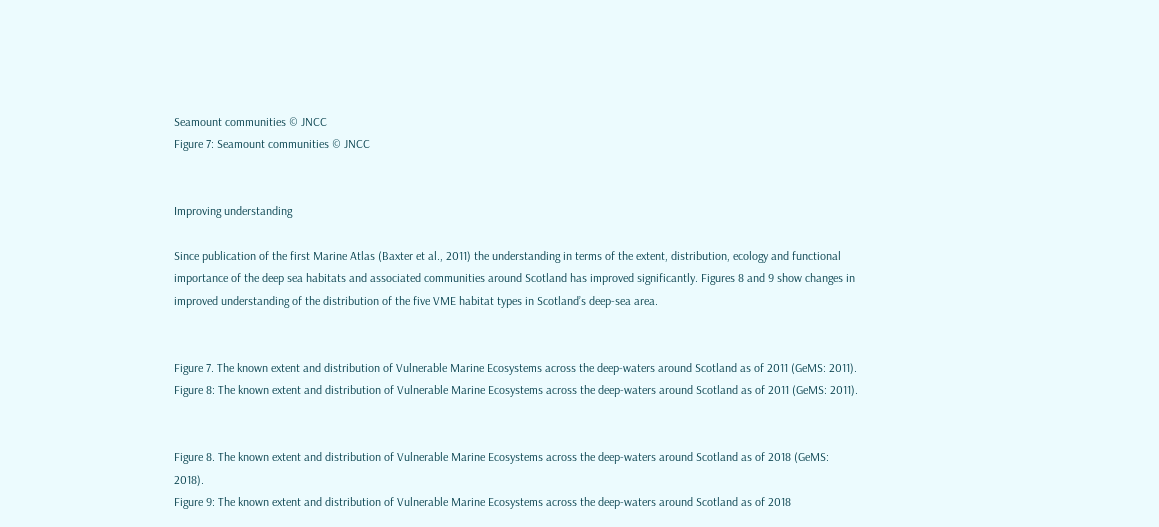Seamount communities © JNCC
Figure 7: Seamount communities © JNCC


Improving understanding

Since publication of the first Marine Atlas (Baxter et al., 2011) the understanding in terms of the extent, distribution, ecology and functional importance of the deep sea habitats and associated communities around Scotland has improved significantly. Figures 8 and 9 show changes in improved understanding of the distribution of the five VME habitat types in Scotland’s deep-sea area.


Figure 7. The known extent and distribution of Vulnerable Marine Ecosystems across the deep-waters around Scotland as of 2011 (GeMS: 2011).
Figure 8: The known extent and distribution of Vulnerable Marine Ecosystems across the deep-waters around Scotland as of 2011 (GeMS: 2011).


Figure 8. The known extent and distribution of Vulnerable Marine Ecosystems across the deep-waters around Scotland as of 2018 (GeMS: 2018).
Figure 9: The known extent and distribution of Vulnerable Marine Ecosystems across the deep-waters around Scotland as of 2018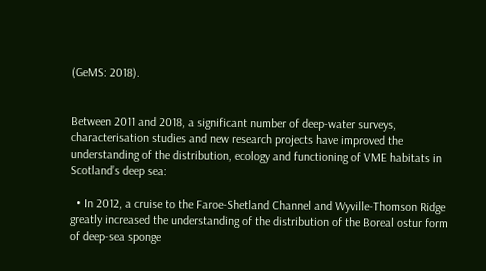(GeMS: 2018).


Between 2011 and 2018, a significant number of deep-water surveys, characterisation studies and new research projects have improved the understanding of the distribution, ecology and functioning of VME habitats in Scotland’s deep sea:

  • In 2012, a cruise to the Faroe-Shetland Channel and Wyville-Thomson Ridge greatly increased the understanding of the distribution of the Boreal ostur form of deep-sea sponge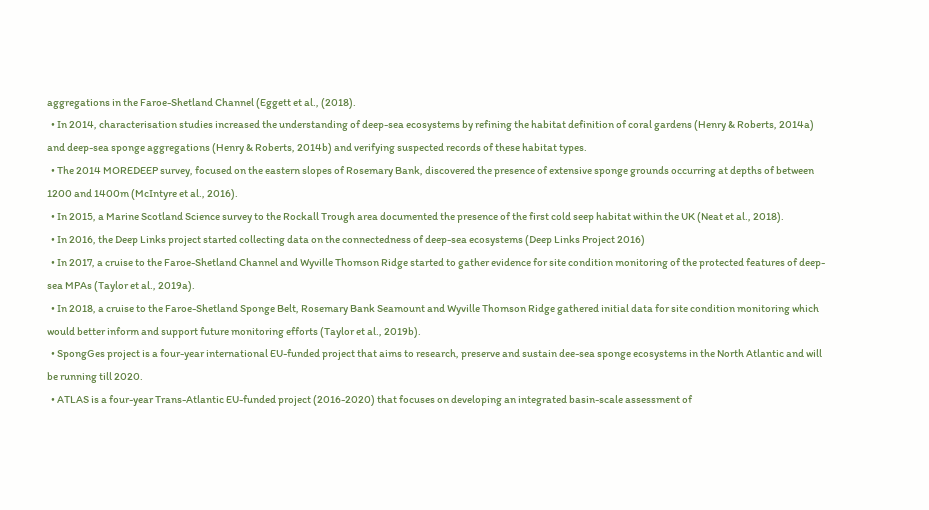aggregations in the Faroe-Shetland Channel (Eggett et al., (2018).
  • In 2014, characterisation studies increased the understanding of deep-sea ecosystems by refining the habitat definition of coral gardens (Henry & Roberts, 2014a) and deep-sea sponge aggregations (Henry & Roberts, 2014b) and verifying suspected records of these habitat types.
  • The 2014 MOREDEEP survey, focused on the eastern slopes of Rosemary Bank, discovered the presence of extensive sponge grounds occurring at depths of between 1200 and 1400m (McIntyre et al., 2016).
  • In 2015, a Marine Scotland Science survey to the Rockall Trough area documented the presence of the first cold seep habitat within the UK (Neat et al., 2018).
  • In 2016, the Deep Links project started collecting data on the connectedness of deep-sea ecosystems (Deep Links Project 2016)
  • In 2017, a cruise to the Faroe-Shetland Channel and Wyville Thomson Ridge started to gather evidence for site condition monitoring of the protected features of deep-sea MPAs (Taylor et al., 2019a).
  • In 2018, a cruise to the Faroe-Shetland Sponge Belt, Rosemary Bank Seamount and Wyville Thomson Ridge gathered initial data for site condition monitoring which would better inform and support future monitoring efforts (Taylor et al., 2019b).
  • SpongGes project is a four-year international EU-funded project that aims to research, preserve and sustain dee-sea sponge ecosystems in the North Atlantic and will be running till 2020.
  • ATLAS is a four-year Trans-Atlantic EU-funded project (2016-2020) that focuses on developing an integrated basin-scale assessment of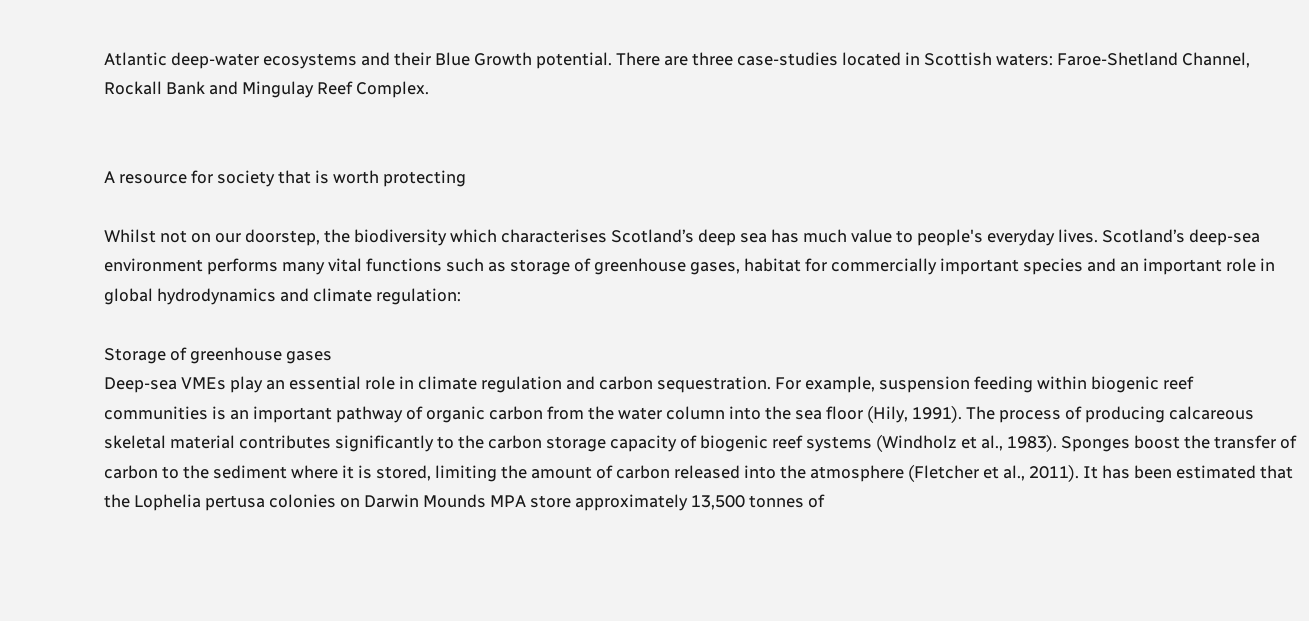Atlantic deep-water ecosystems and their Blue Growth potential. There are three case-studies located in Scottish waters: Faroe-Shetland Channel, Rockall Bank and Mingulay Reef Complex.


A resource for society that is worth protecting

Whilst not on our doorstep, the biodiversity which characterises Scotland’s deep sea has much value to people's everyday lives. Scotland’s deep-sea environment performs many vital functions such as storage of greenhouse gases, habitat for commercially important species and an important role in global hydrodynamics and climate regulation:

Storage of greenhouse gases
Deep-sea VMEs play an essential role in climate regulation and carbon sequestration. For example, suspension feeding within biogenic reef communities is an important pathway of organic carbon from the water column into the sea floor (Hily, 1991). The process of producing calcareous skeletal material contributes significantly to the carbon storage capacity of biogenic reef systems (Windholz et al., 1983). Sponges boost the transfer of carbon to the sediment where it is stored, limiting the amount of carbon released into the atmosphere (Fletcher et al., 2011). It has been estimated that the Lophelia pertusa colonies on Darwin Mounds MPA store approximately 13,500 tonnes of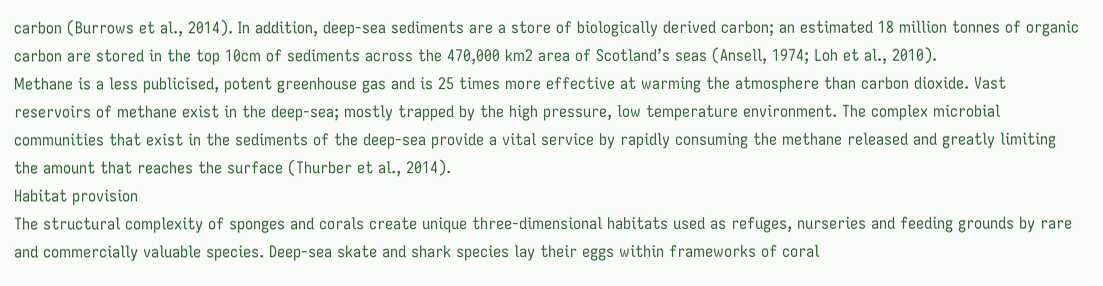carbon (Burrows et al., 2014). In addition, deep-sea sediments are a store of biologically derived carbon; an estimated 18 million tonnes of organic carbon are stored in the top 10cm of sediments across the 470,000 km2 area of Scotland’s seas (Ansell, 1974; Loh et al., 2010).
Methane is a less publicised, potent greenhouse gas and is 25 times more effective at warming the atmosphere than carbon dioxide. Vast reservoirs of methane exist in the deep-sea; mostly trapped by the high pressure, low temperature environment. The complex microbial communities that exist in the sediments of the deep-sea provide a vital service by rapidly consuming the methane released and greatly limiting the amount that reaches the surface (Thurber et al., 2014).
Habitat provision
The structural complexity of sponges and corals create unique three-dimensional habitats used as refuges, nurseries and feeding grounds by rare and commercially valuable species. Deep-sea skate and shark species lay their eggs within frameworks of coral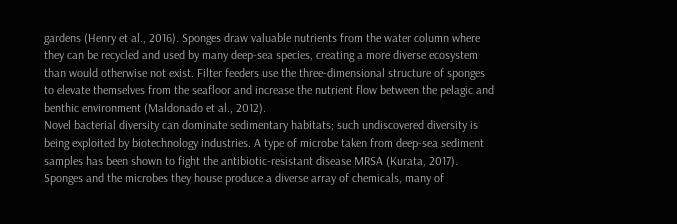gardens (Henry et al., 2016). Sponges draw valuable nutrients from the water column where they can be recycled and used by many deep-sea species, creating a more diverse ecosystem than would otherwise not exist. Filter feeders use the three-dimensional structure of sponges to elevate themselves from the seafloor and increase the nutrient flow between the pelagic and benthic environment (Maldonado et al., 2012).
Novel bacterial diversity can dominate sedimentary habitats; such undiscovered diversity is being exploited by biotechnology industries. A type of microbe taken from deep-sea sediment samples has been shown to fight the antibiotic-resistant disease MRSA (Kurata, 2017). Sponges and the microbes they house produce a diverse array of chemicals, many of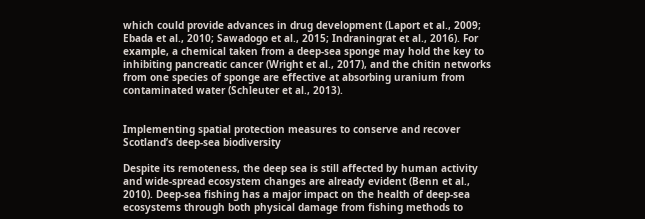which could provide advances in drug development (Laport et al., 2009; Ebada et al., 2010; Sawadogo et al., 2015; Indraningrat et al., 2016). For example, a chemical taken from a deep-sea sponge may hold the key to inhibiting pancreatic cancer (Wright et al., 2017), and the chitin networks from one species of sponge are effective at absorbing uranium from contaminated water (Schleuter et al., 2013).


Implementing spatial protection measures to conserve and recover Scotland’s deep-sea biodiversity

Despite its remoteness, the deep sea is still affected by human activity and wide-spread ecosystem changes are already evident (Benn et al., 2010). Deep-sea fishing has a major impact on the health of deep-sea ecosystems through both physical damage from fishing methods to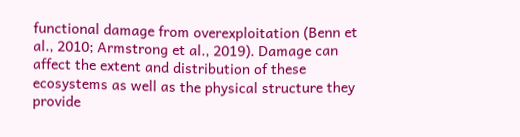functional damage from overexploitation (Benn et al., 2010; Armstrong et al., 2019). Damage can affect the extent and distribution of these ecosystems as well as the physical structure they provide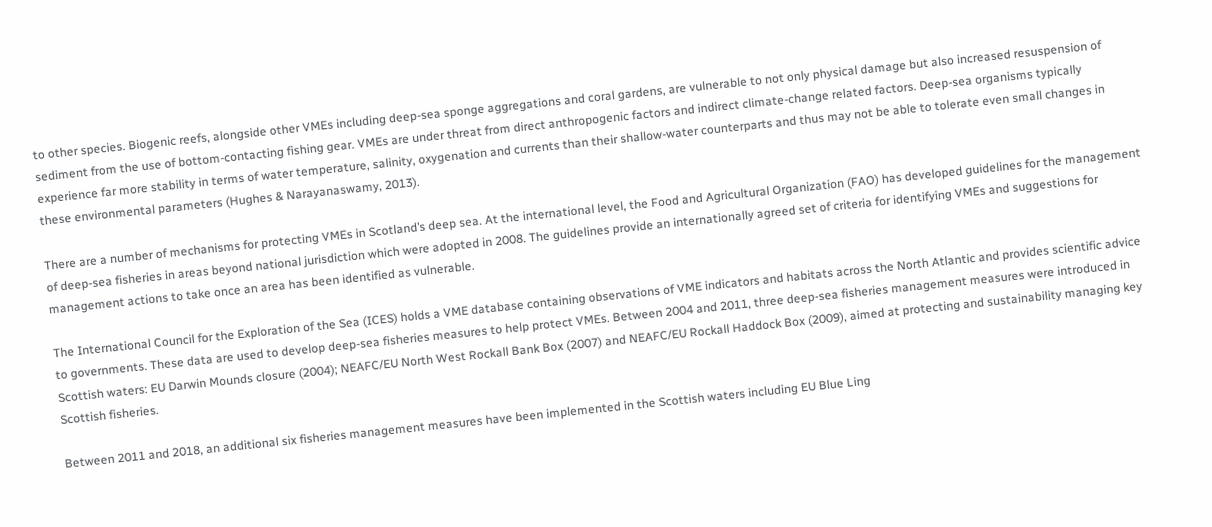to other species. Biogenic reefs, alongside other VMEs including deep-sea sponge aggregations and coral gardens, are vulnerable to not only physical damage but also increased resuspension of sediment from the use of bottom-contacting fishing gear. VMEs are under threat from direct anthropogenic factors and indirect climate-change related factors. Deep-sea organisms typically experience far more stability in terms of water temperature, salinity, oxygenation and currents than their shallow-water counterparts and thus may not be able to tolerate even small changes in these environmental parameters (Hughes & Narayanaswamy, 2013).

There are a number of mechanisms for protecting VMEs in Scotland’s deep sea. At the international level, the Food and Agricultural Organization (FAO) has developed guidelines for the management of deep-sea fisheries in areas beyond national jurisdiction which were adopted in 2008. The guidelines provide an internationally agreed set of criteria for identifying VMEs and suggestions for management actions to take once an area has been identified as vulnerable.

The International Council for the Exploration of the Sea (ICES) holds a VME database containing observations of VME indicators and habitats across the North Atlantic and provides scientific advice to governments. These data are used to develop deep-sea fisheries measures to help protect VMEs. Between 2004 and 2011, three deep-sea fisheries management measures were introduced in Scottish waters: EU Darwin Mounds closure (2004); NEAFC/EU North West Rockall Bank Box (2007) and NEAFC/EU Rockall Haddock Box (2009), aimed at protecting and sustainability managing key Scottish fisheries.

Between 2011 and 2018, an additional six fisheries management measures have been implemented in the Scottish waters including EU Blue Ling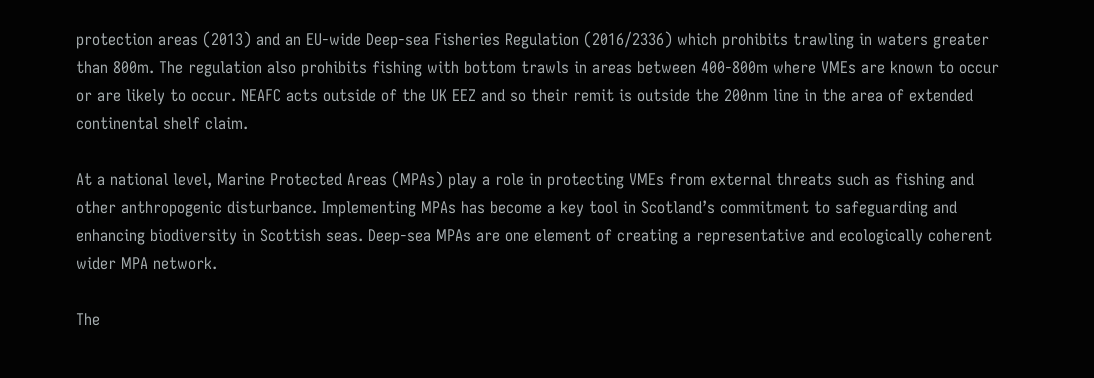protection areas (2013) and an EU-wide Deep-sea Fisheries Regulation (2016/2336) which prohibits trawling in waters greater than 800m. The regulation also prohibits fishing with bottom trawls in areas between 400-800m where VMEs are known to occur or are likely to occur. NEAFC acts outside of the UK EEZ and so their remit is outside the 200nm line in the area of extended continental shelf claim.

At a national level, Marine Protected Areas (MPAs) play a role in protecting VMEs from external threats such as fishing and other anthropogenic disturbance. Implementing MPAs has become a key tool in Scotland’s commitment to safeguarding and enhancing biodiversity in Scottish seas. Deep-sea MPAs are one element of creating a representative and ecologically coherent wider MPA network.

The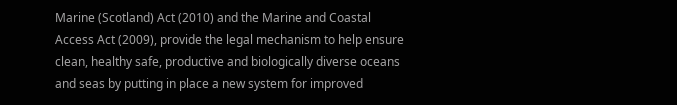Marine (Scotland) Act (2010) and the Marine and Coastal Access Act (2009), provide the legal mechanism to help ensure clean, healthy safe, productive and biologically diverse oceans and seas by putting in place a new system for improved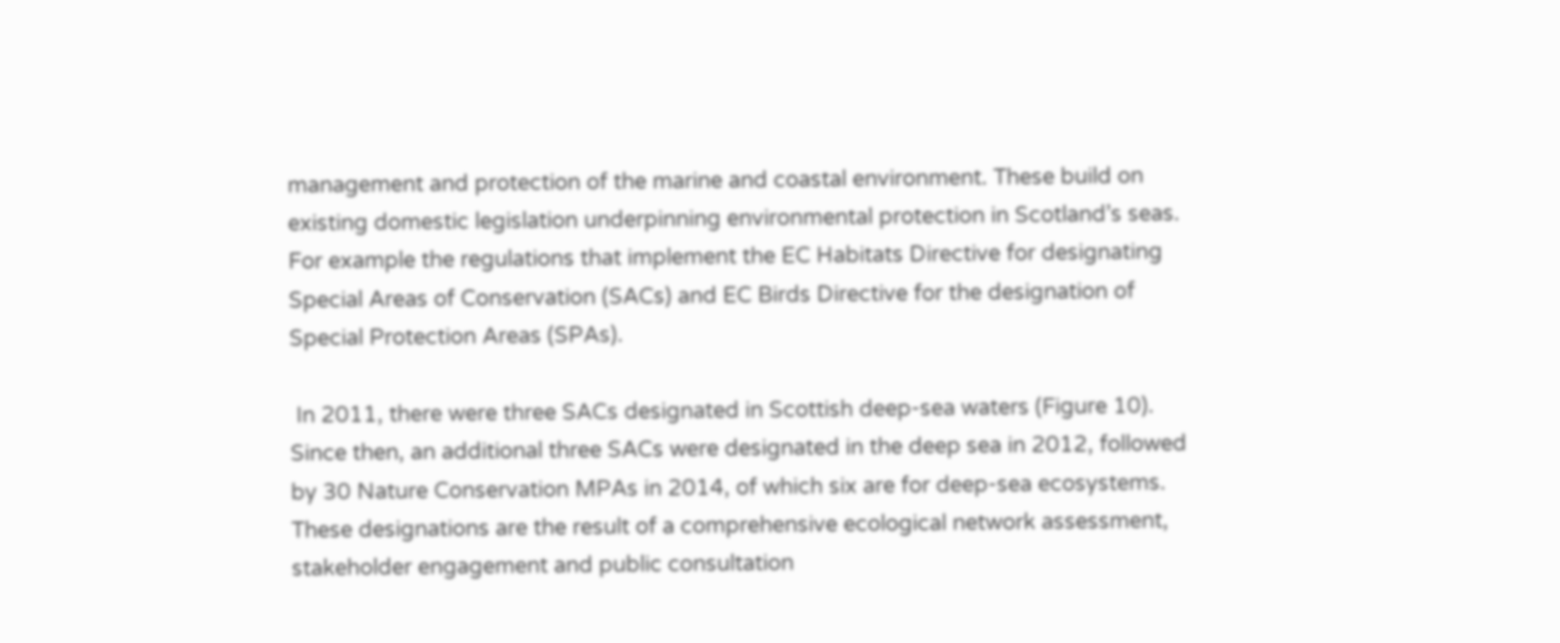management and protection of the marine and coastal environment. These build on existing domestic legislation underpinning environmental protection in Scotland’s seas. For example the regulations that implement the EC Habitats Directive for designating Special Areas of Conservation (SACs) and EC Birds Directive for the designation of Special Protection Areas (SPAs).

 In 2011, there were three SACs designated in Scottish deep-sea waters (Figure 10). Since then, an additional three SACs were designated in the deep sea in 2012, followed by 30 Nature Conservation MPAs in 2014, of which six are for deep-sea ecosystems. These designations are the result of a comprehensive ecological network assessment, stakeholder engagement and public consultation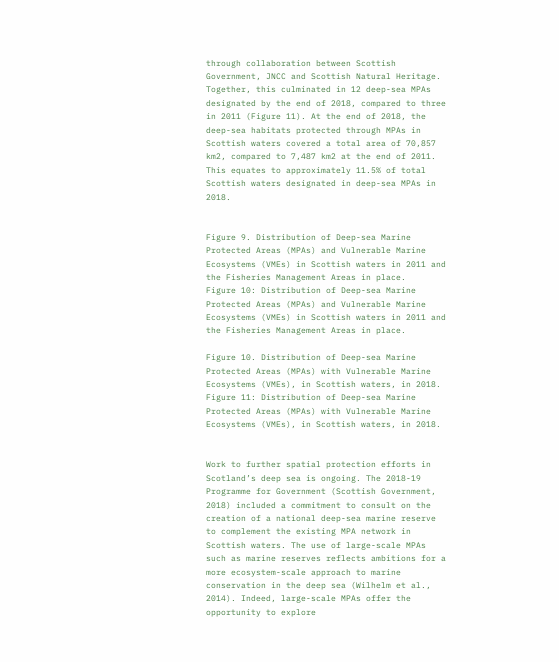through collaboration between Scottish Government, JNCC and Scottish Natural Heritage. Together, this culminated in 12 deep-sea MPAs designated by the end of 2018, compared to three in 2011 (Figure 11). At the end of 2018, the deep-sea habitats protected through MPAs in Scottish waters covered a total area of 70,857 km2, compared to 7,487 km2 at the end of 2011. This equates to approximately 11.5% of total Scottish waters designated in deep-sea MPAs in 2018.


Figure 9. Distribution of Deep-sea Marine Protected Areas (MPAs) and Vulnerable Marine Ecosystems (VMEs) in Scottish waters in 2011 and the Fisheries Management Areas in place.
Figure 10: Distribution of Deep-sea Marine Protected Areas (MPAs) and Vulnerable Marine Ecosystems (VMEs) in Scottish waters in 2011 and the Fisheries Management Areas in place.

Figure 10. Distribution of Deep-sea Marine Protected Areas (MPAs) with Vulnerable Marine Ecosystems (VMEs), in Scottish waters, in 2018.
Figure 11: Distribution of Deep-sea Marine Protected Areas (MPAs) with Vulnerable Marine Ecosystems (VMEs), in Scottish waters, in 2018.


Work to further spatial protection efforts in Scotland’s deep sea is ongoing. The 2018-19 Programme for Government (Scottish Government, 2018) included a commitment to consult on the creation of a national deep-sea marine reserve to complement the existing MPA network in Scottish waters. The use of large-scale MPAs such as marine reserves reflects ambitions for a more ecosystem-scale approach to marine conservation in the deep sea (Wilhelm et al., 2014). Indeed, large-scale MPAs offer the opportunity to explore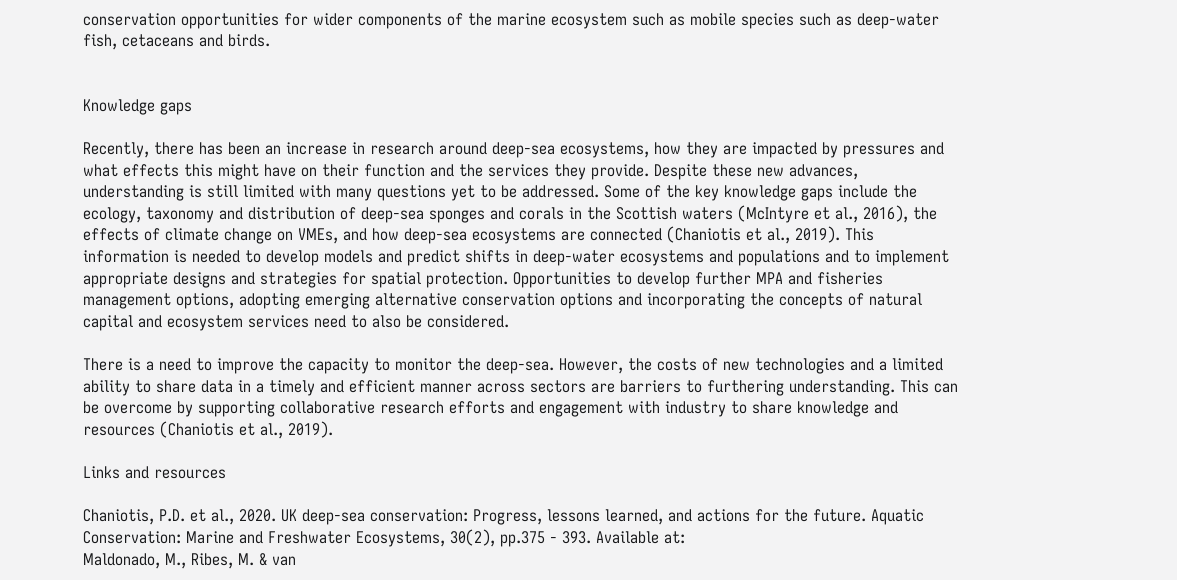conservation opportunities for wider components of the marine ecosystem such as mobile species such as deep-water fish, cetaceans and birds.


Knowledge gaps

Recently, there has been an increase in research around deep-sea ecosystems, how they are impacted by pressures and what effects this might have on their function and the services they provide. Despite these new advances, understanding is still limited with many questions yet to be addressed. Some of the key knowledge gaps include the ecology, taxonomy and distribution of deep-sea sponges and corals in the Scottish waters (McIntyre et al., 2016), the effects of climate change on VMEs, and how deep-sea ecosystems are connected (Chaniotis et al., 2019). This information is needed to develop models and predict shifts in deep-water ecosystems and populations and to implement appropriate designs and strategies for spatial protection. Opportunities to develop further MPA and fisheries management options, adopting emerging alternative conservation options and incorporating the concepts of natural capital and ecosystem services need to also be considered.

There is a need to improve the capacity to monitor the deep-sea. However, the costs of new technologies and a limited ability to share data in a timely and efficient manner across sectors are barriers to furthering understanding. This can be overcome by supporting collaborative research efforts and engagement with industry to share knowledge and resources (Chaniotis et al., 2019).

Links and resources

Chaniotis, P.D. et al., 2020. UK deep-sea conservation: Progress, lessons learned, and actions for the future. Aquatic Conservation: Marine and Freshwater Ecosystems, 30(2), pp.375 - 393. Available at:
Maldonado, M., Ribes, M. & van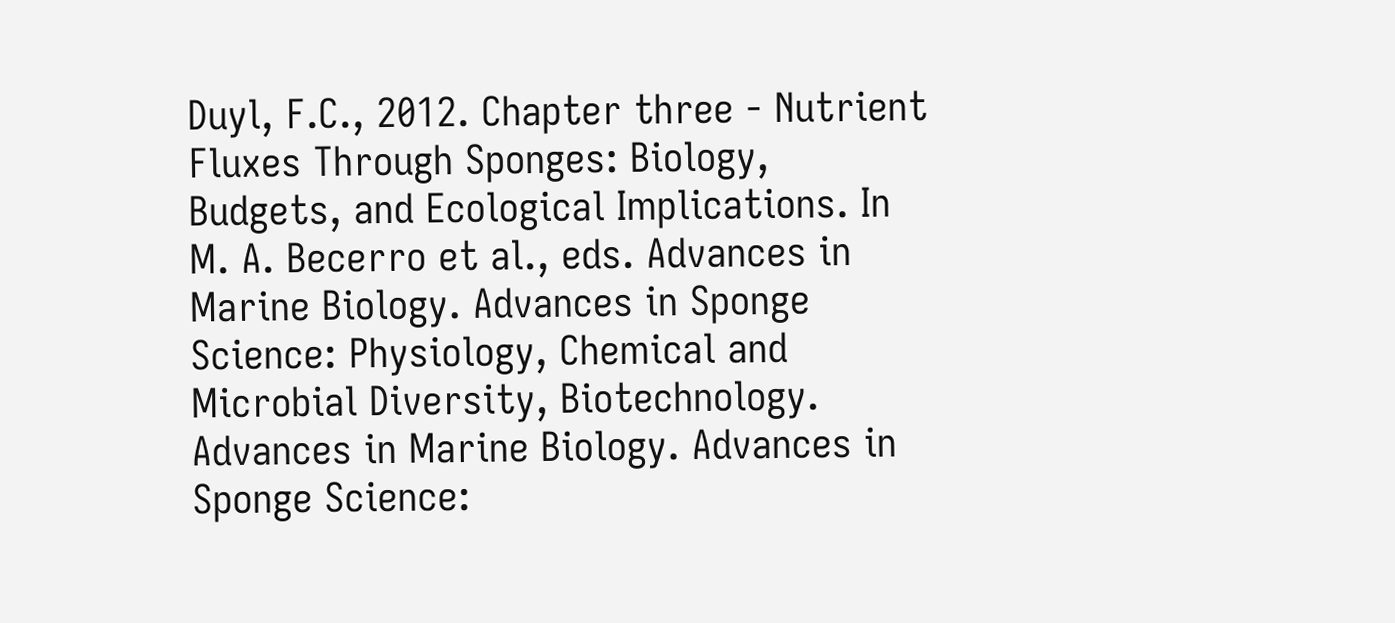Duyl, F.C., 2012. Chapter three - Nutrient Fluxes Through Sponges: Biology, Budgets, and Ecological Implications. In M. A. Becerro et al., eds. Advances in Marine Biology. Advances in Sponge Science: Physiology, Chemical and Microbial Diversity, Biotechnology. Advances in Marine Biology. Advances in Sponge Science: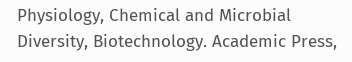Physiology, Chemical and Microbial Diversity, Biotechnology. Academic Press,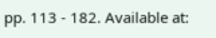pp. 113 - 182. Available at: